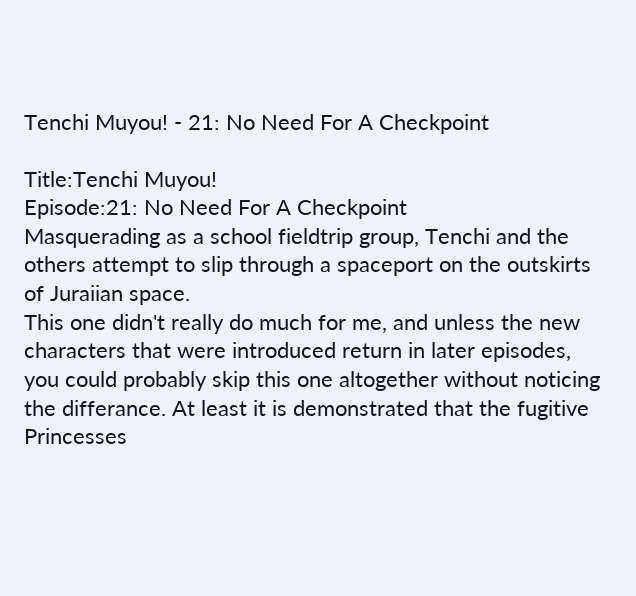Tenchi Muyou! - 21: No Need For A Checkpoint

Title:Tenchi Muyou!
Episode:21: No Need For A Checkpoint
Masquerading as a school fieldtrip group, Tenchi and the others attempt to slip through a spaceport on the outskirts of Juraiian space.
This one didn't really do much for me, and unless the new characters that were introduced return in later episodes, you could probably skip this one altogether without noticing the differance. At least it is demonstrated that the fugitive Princesses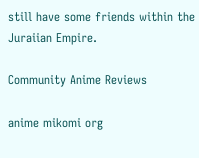still have some friends within the Juraiian Empire.

Community Anime Reviews

anime mikomi org